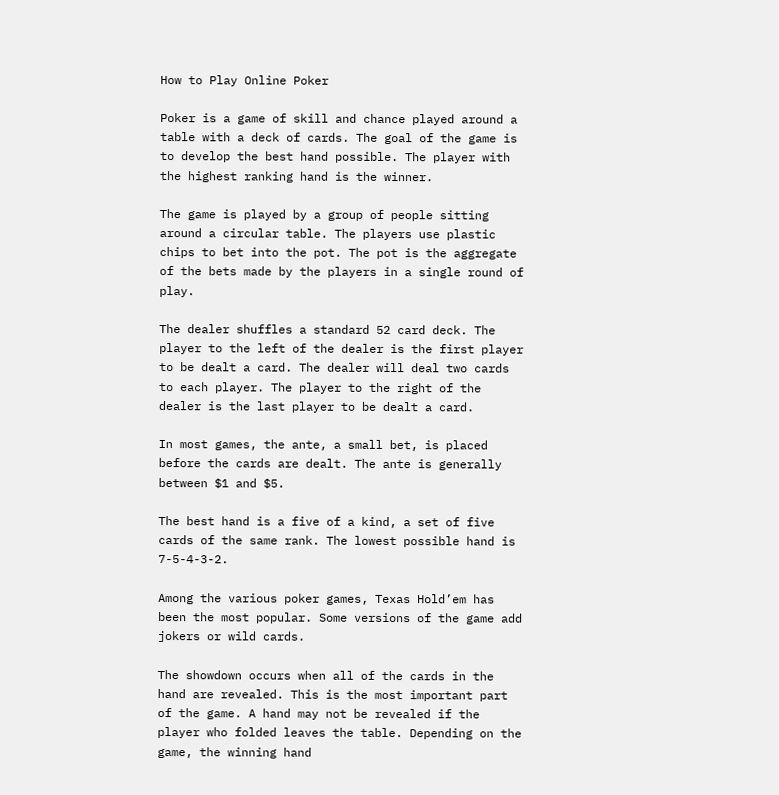How to Play Online Poker

Poker is a game of skill and chance played around a table with a deck of cards. The goal of the game is to develop the best hand possible. The player with the highest ranking hand is the winner.

The game is played by a group of people sitting around a circular table. The players use plastic chips to bet into the pot. The pot is the aggregate of the bets made by the players in a single round of play.

The dealer shuffles a standard 52 card deck. The player to the left of the dealer is the first player to be dealt a card. The dealer will deal two cards to each player. The player to the right of the dealer is the last player to be dealt a card.

In most games, the ante, a small bet, is placed before the cards are dealt. The ante is generally between $1 and $5.

The best hand is a five of a kind, a set of five cards of the same rank. The lowest possible hand is 7-5-4-3-2.

Among the various poker games, Texas Hold’em has been the most popular. Some versions of the game add jokers or wild cards.

The showdown occurs when all of the cards in the hand are revealed. This is the most important part of the game. A hand may not be revealed if the player who folded leaves the table. Depending on the game, the winning hand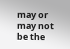may or may not be the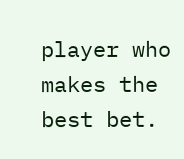player who makes the best bet.